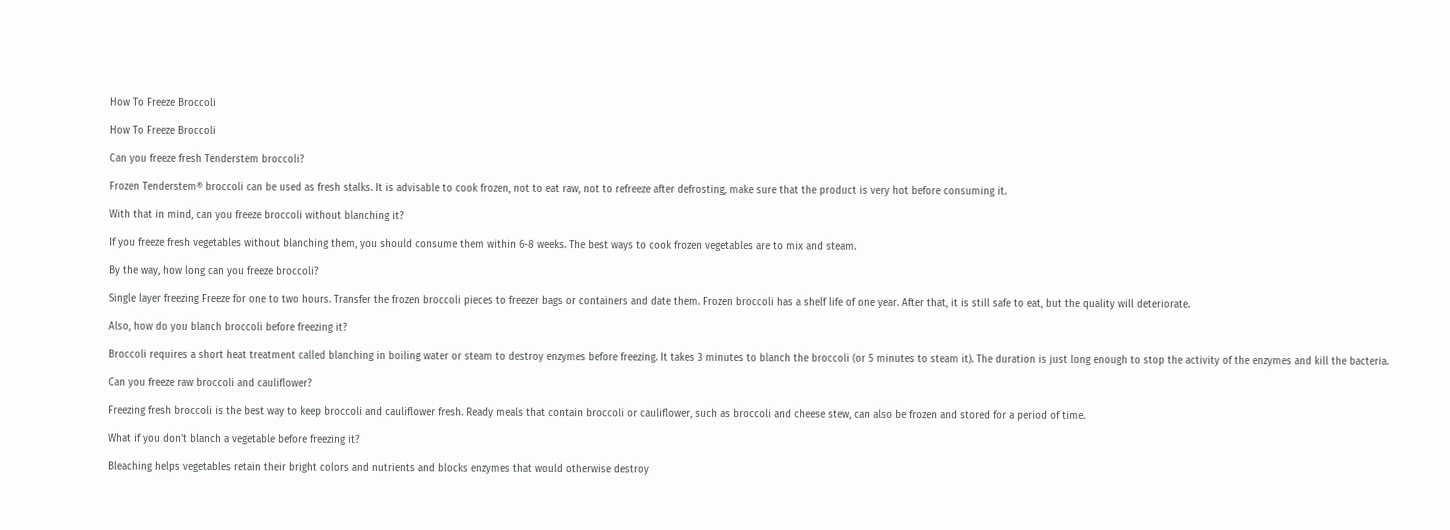How To Freeze Broccoli

How To Freeze Broccoli

Can you freeze fresh Tenderstem broccoli?

Frozen Tenderstem® broccoli can be used as fresh stalks. It is advisable to cook frozen, not to eat raw, not to refreeze after defrosting, make sure that the product is very hot before consuming it.

With that in mind, can you freeze broccoli without blanching it?

If you freeze fresh vegetables without blanching them, you should consume them within 6-8 weeks. The best ways to cook frozen vegetables are to mix and steam.

By the way, how long can you freeze broccoli?

Single layer freezing Freeze for one to two hours. Transfer the frozen broccoli pieces to freezer bags or containers and date them. Frozen broccoli has a shelf life of one year. After that, it is still safe to eat, but the quality will deteriorate.

Also, how do you blanch broccoli before freezing it?

Broccoli requires a short heat treatment called blanching in boiling water or steam to destroy enzymes before freezing. It takes 3 minutes to blanch the broccoli (or 5 minutes to steam it). The duration is just long enough to stop the activity of the enzymes and kill the bacteria.

Can you freeze raw broccoli and cauliflower?

Freezing fresh broccoli is the best way to keep broccoli and cauliflower fresh. Ready meals that contain broccoli or cauliflower, such as broccoli and cheese stew, can also be frozen and stored for a period of time.

What if you don’t blanch a vegetable before freezing it?

Bleaching helps vegetables retain their bright colors and nutrients and blocks enzymes that would otherwise destroy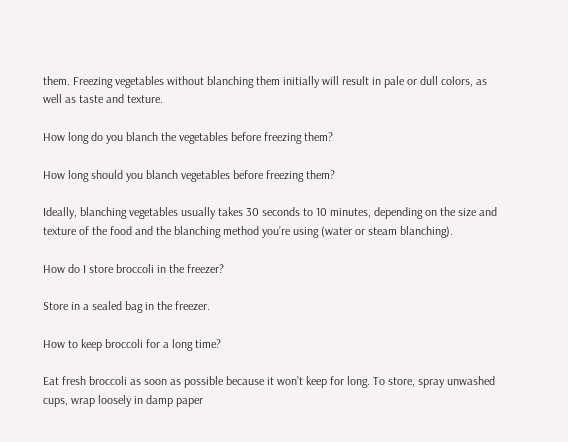them. Freezing vegetables without blanching them initially will result in pale or dull colors, as well as taste and texture.

How long do you blanch the vegetables before freezing them?

How long should you blanch vegetables before freezing them?

Ideally, blanching vegetables usually takes 30 seconds to 10 minutes, depending on the size and texture of the food and the blanching method you’re using (water or steam blanching).

How do I store broccoli in the freezer?

Store in a sealed bag in the freezer.

How to keep broccoli for a long time?

Eat fresh broccoli as soon as possible because it won’t keep for long. To store, spray unwashed cups, wrap loosely in damp paper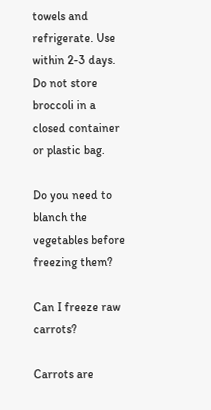towels and refrigerate. Use within 2-3 days. Do not store broccoli in a closed container or plastic bag.

Do you need to blanch the vegetables before freezing them?

Can I freeze raw carrots?

Carrots are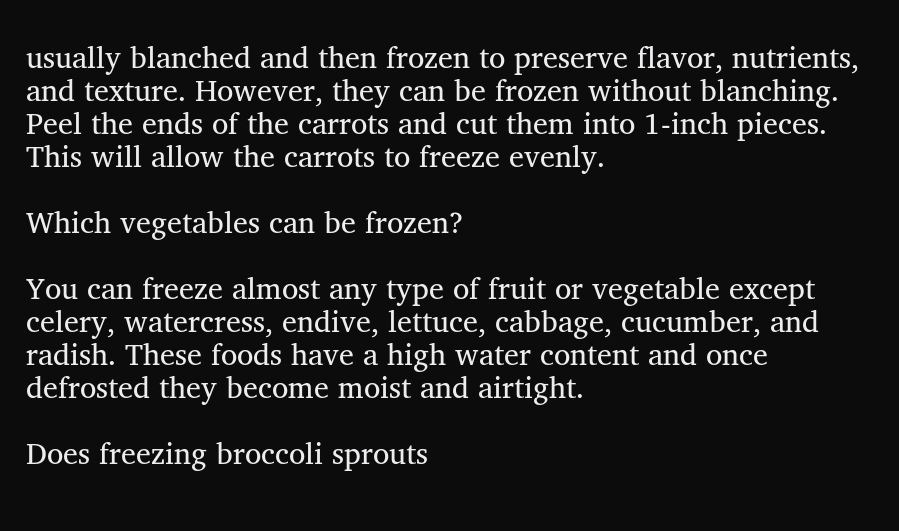usually blanched and then frozen to preserve flavor, nutrients, and texture. However, they can be frozen without blanching. Peel the ends of the carrots and cut them into 1-inch pieces. This will allow the carrots to freeze evenly.

Which vegetables can be frozen?

You can freeze almost any type of fruit or vegetable except celery, watercress, endive, lettuce, cabbage, cucumber, and radish. These foods have a high water content and once defrosted they become moist and airtight.

Does freezing broccoli sprouts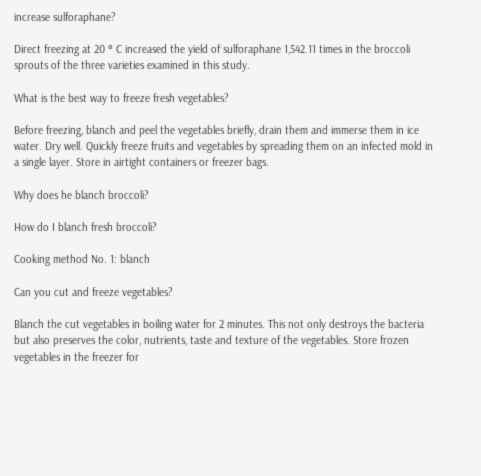increase sulforaphane?

Direct freezing at 20 ° C increased the yield of sulforaphane 1,542.11 times in the broccoli sprouts of the three varieties examined in this study.

What is the best way to freeze fresh vegetables?

Before freezing, blanch and peel the vegetables briefly, drain them and immerse them in ice water. Dry well. Quickly freeze fruits and vegetables by spreading them on an infected mold in a single layer. Store in airtight containers or freezer bags.

Why does he blanch broccoli?

How do I blanch fresh broccoli?

Cooking method No. 1: blanch

Can you cut and freeze vegetables?

Blanch the cut vegetables in boiling water for 2 minutes. This not only destroys the bacteria but also preserves the color, nutrients, taste and texture of the vegetables. Store frozen vegetables in the freezer for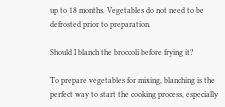up to 18 months. Vegetables do not need to be defrosted prior to preparation.

Should I blanch the broccoli before frying it?

To prepare vegetables for mixing, blanching is the perfect way to start the cooking process, especially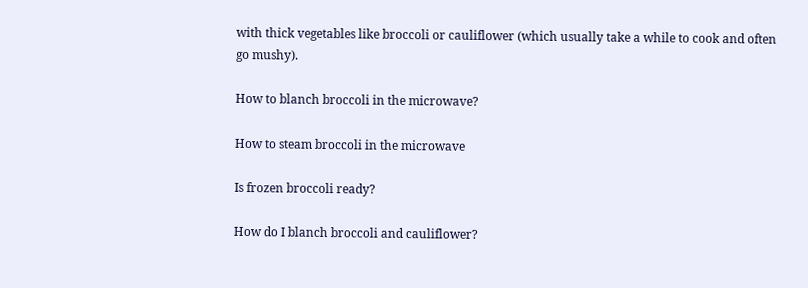with thick vegetables like broccoli or cauliflower (which usually take a while to cook and often go mushy).

How to blanch broccoli in the microwave?

How to steam broccoli in the microwave

Is frozen broccoli ready?

How do I blanch broccoli and cauliflower?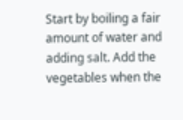Start by boiling a fair amount of water and adding salt. Add the vegetables when the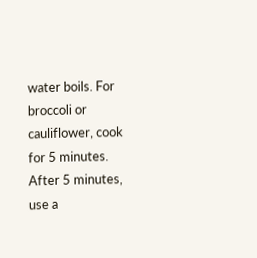water boils. For broccoli or cauliflower, cook for 5 minutes. After 5 minutes, use a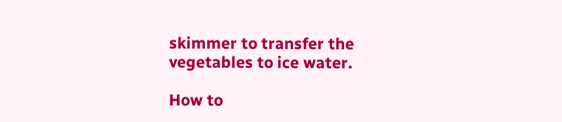skimmer to transfer the vegetables to ice water.

How to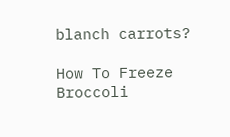blanch carrots?

How To Freeze Broccoli